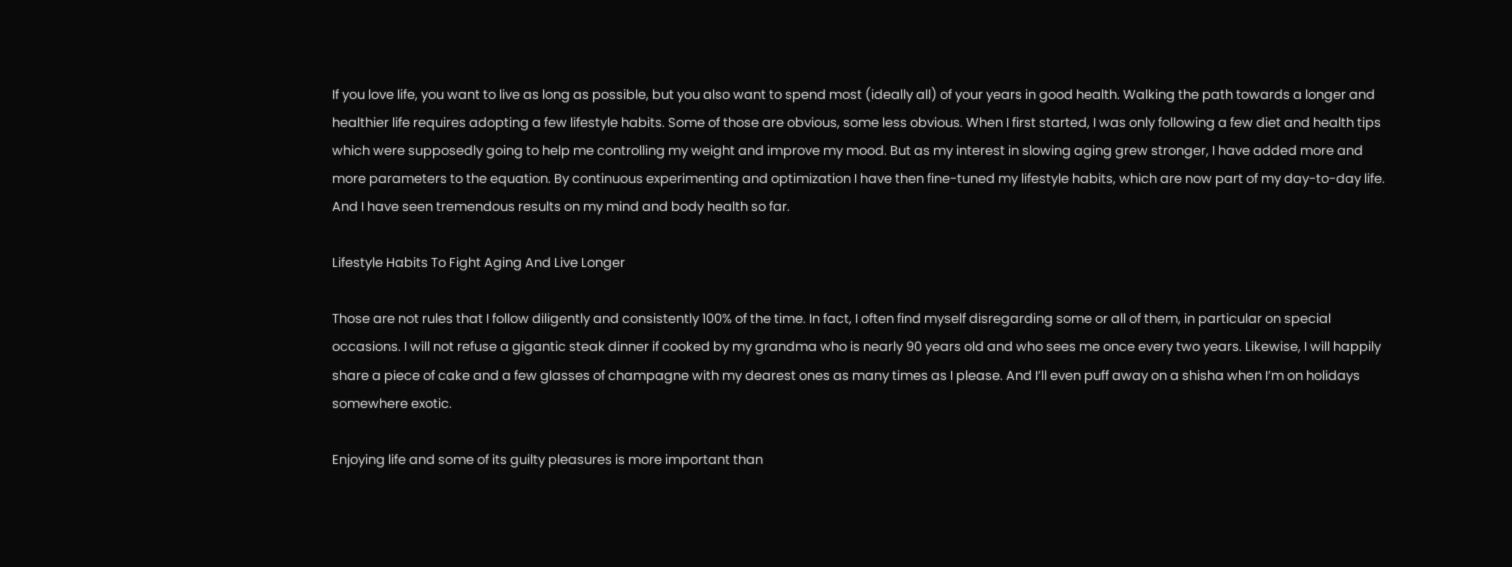If you love life, you want to live as long as possible, but you also want to spend most (ideally all) of your years in good health. Walking the path towards a longer and healthier life requires adopting a few lifestyle habits. Some of those are obvious, some less obvious. When I first started, I was only following a few diet and health tips which were supposedly going to help me controlling my weight and improve my mood. But as my interest in slowing aging grew stronger, I have added more and more parameters to the equation. By continuous experimenting and optimization I have then fine-tuned my lifestyle habits, which are now part of my day-to-day life. And I have seen tremendous results on my mind and body health so far.

Lifestyle Habits To Fight Aging And Live Longer

Those are not rules that I follow diligently and consistently 100% of the time. In fact, I often find myself disregarding some or all of them, in particular on special occasions. I will not refuse a gigantic steak dinner if cooked by my grandma who is nearly 90 years old and who sees me once every two years. Likewise, I will happily share a piece of cake and a few glasses of champagne with my dearest ones as many times as I please. And I’ll even puff away on a shisha when I’m on holidays somewhere exotic.

Enjoying life and some of its guilty pleasures is more important than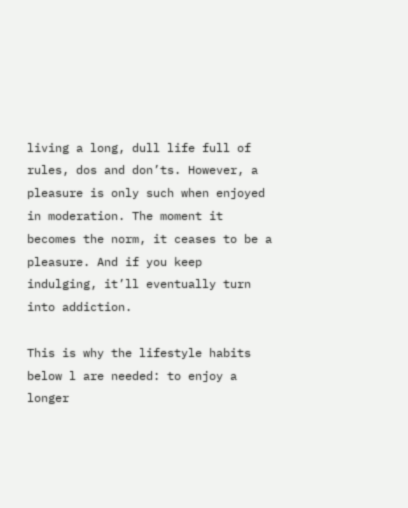living a long, dull life full of rules, dos and don’ts. However, a pleasure is only such when enjoyed in moderation. The moment it becomes the norm, it ceases to be a pleasure. And if you keep indulging, it’ll eventually turn into addiction.

This is why the lifestyle habits below l are needed: to enjoy a longer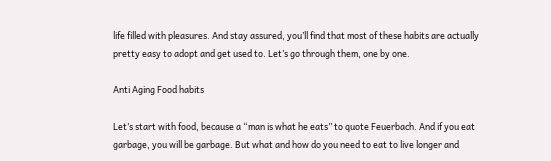life filled with pleasures. And stay assured, you’ll find that most of these habits are actually pretty easy to adopt and get used to. Let’s go through them, one by one.

Anti Aging Food habits

Let’s start with food, because a “man is what he eats” to quote Feuerbach. And if you eat garbage, you will be garbage. But what and how do you need to eat to live longer and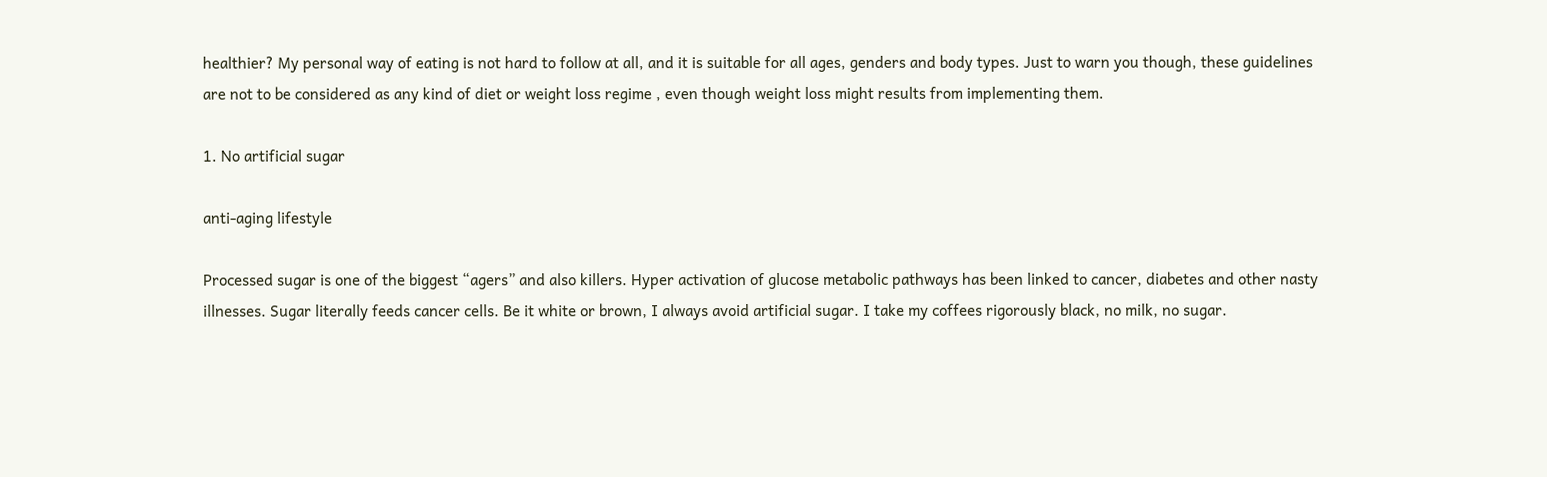healthier? My personal way of eating is not hard to follow at all, and it is suitable for all ages, genders and body types. Just to warn you though, these guidelines are not to be considered as any kind of diet or weight loss regime , even though weight loss might results from implementing them.

1. No artificial sugar

anti-aging lifestyle

Processed sugar is one of the biggest “agers” and also killers. Hyper activation of glucose metabolic pathways has been linked to cancer, diabetes and other nasty illnesses. Sugar literally feeds cancer cells. Be it white or brown, I always avoid artificial sugar. I take my coffees rigorously black, no milk, no sugar.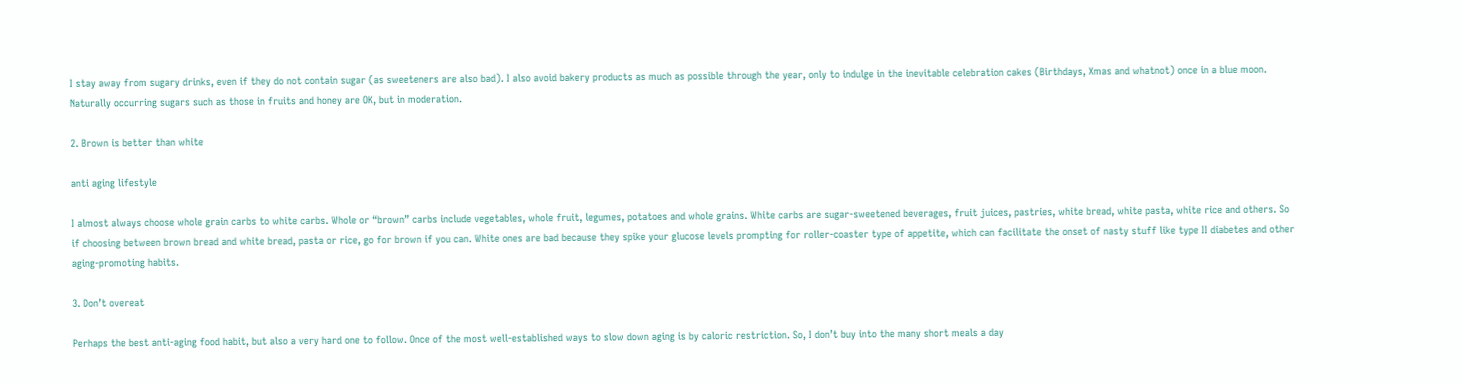I stay away from sugary drinks, even if they do not contain sugar (as sweeteners are also bad). I also avoid bakery products as much as possible through the year, only to indulge in the inevitable celebration cakes (Birthdays, Xmas and whatnot) once in a blue moon. Naturally occurring sugars such as those in fruits and honey are OK, but in moderation.

2. Brown is better than white

anti aging lifestyle

I almost always choose whole grain carbs to white carbs. Whole or “brown” carbs include vegetables, whole fruit, legumes, potatoes and whole grains. White carbs are sugar-sweetened beverages, fruit juices, pastries, white bread, white pasta, white rice and others. So if choosing between brown bread and white bread, pasta or rice, go for brown if you can. White ones are bad because they spike your glucose levels prompting for roller-coaster type of appetite, which can facilitate the onset of nasty stuff like type II diabetes and other aging-promoting habits.

3. Don’t overeat

Perhaps the best anti-aging food habit, but also a very hard one to follow. Once of the most well-established ways to slow down aging is by caloric restriction. So, I don’t buy into the many short meals a day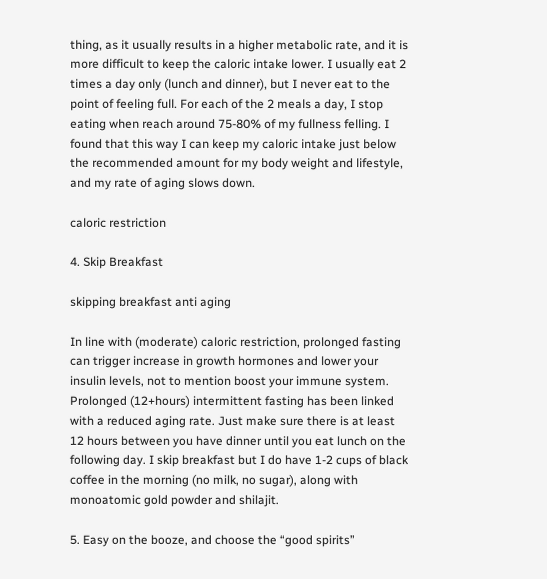thing, as it usually results in a higher metabolic rate, and it is more difficult to keep the caloric intake lower. I usually eat 2 times a day only (lunch and dinner), but I never eat to the point of feeling full. For each of the 2 meals a day, I stop eating when reach around 75-80% of my fullness felling. I found that this way I can keep my caloric intake just below the recommended amount for my body weight and lifestyle, and my rate of aging slows down.

caloric restriction

4. Skip Breakfast

skipping breakfast anti aging

In line with (moderate) caloric restriction, prolonged fasting can trigger increase in growth hormones and lower your insulin levels, not to mention boost your immune system. Prolonged (12+hours) intermittent fasting has been linked with a reduced aging rate. Just make sure there is at least 12 hours between you have dinner until you eat lunch on the following day. I skip breakfast but I do have 1-2 cups of black coffee in the morning (no milk, no sugar), along with monoatomic gold powder and shilajit.

5. Easy on the booze, and choose the “good spirits”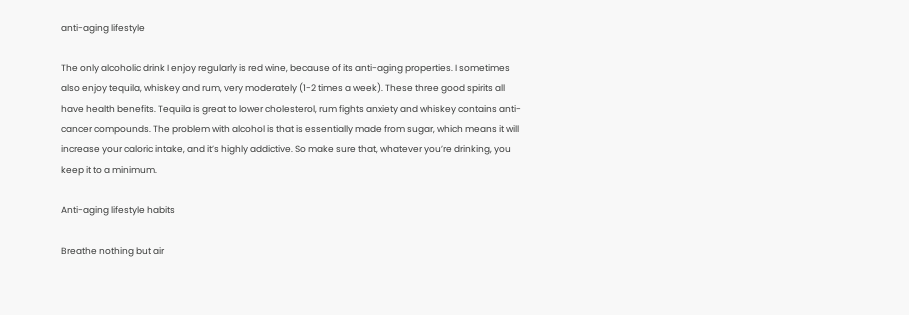anti-aging lifestyle

The only alcoholic drink I enjoy regularly is red wine, because of its anti-aging properties. I sometimes also enjoy tequila, whiskey and rum, very moderately (1-2 times a week). These three good spirits all have health benefits. Tequila is great to lower cholesterol, rum fights anxiety and whiskey contains anti-cancer compounds. The problem with alcohol is that is essentially made from sugar, which means it will increase your caloric intake, and it’s highly addictive. So make sure that, whatever you’re drinking, you keep it to a minimum.

Anti-aging lifestyle habits

Breathe nothing but air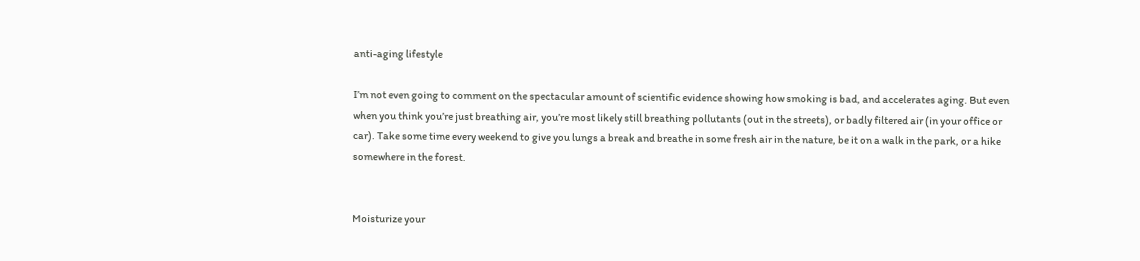anti-aging lifestyle

I’m not even going to comment on the spectacular amount of scientific evidence showing how smoking is bad, and accelerates aging. But even when you think you’re just breathing air, you’re most likely still breathing pollutants (out in the streets), or badly filtered air (in your office or car). Take some time every weekend to give you lungs a break and breathe in some fresh air in the nature, be it on a walk in the park, or a hike somewhere in the forest.


Moisturize your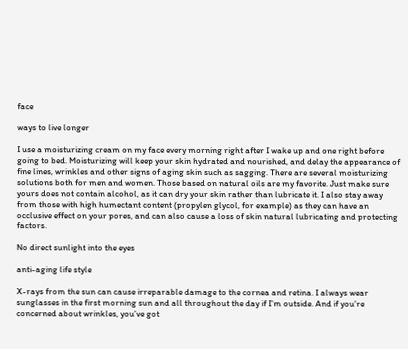face

ways to live longer

I use a moisturizing cream on my face every morning right after I wake up and one right before going to bed. Moisturizing will keep your skin hydrated and nourished, and delay the appearance of fine lines, wrinkles and other signs of aging skin such as sagging. There are several moisturizing solutions both for men and women. Those based on natural oils are my favorite. Just make sure yours does not contain alcohol, as it can dry your skin rather than lubricate it. I also stay away from those with high humectant content (propylen glycol, for example) as they can have an occlusive effect on your pores, and can also cause a loss of skin natural lubricating and protecting factors.

No direct sunlight into the eyes

anti-aging life style

X-rays from the sun can cause irreparable damage to the cornea and retina. I always wear sunglasses in the first morning sun and all throughout the day if I’m outside. And if you’re concerned about wrinkles, you’ve got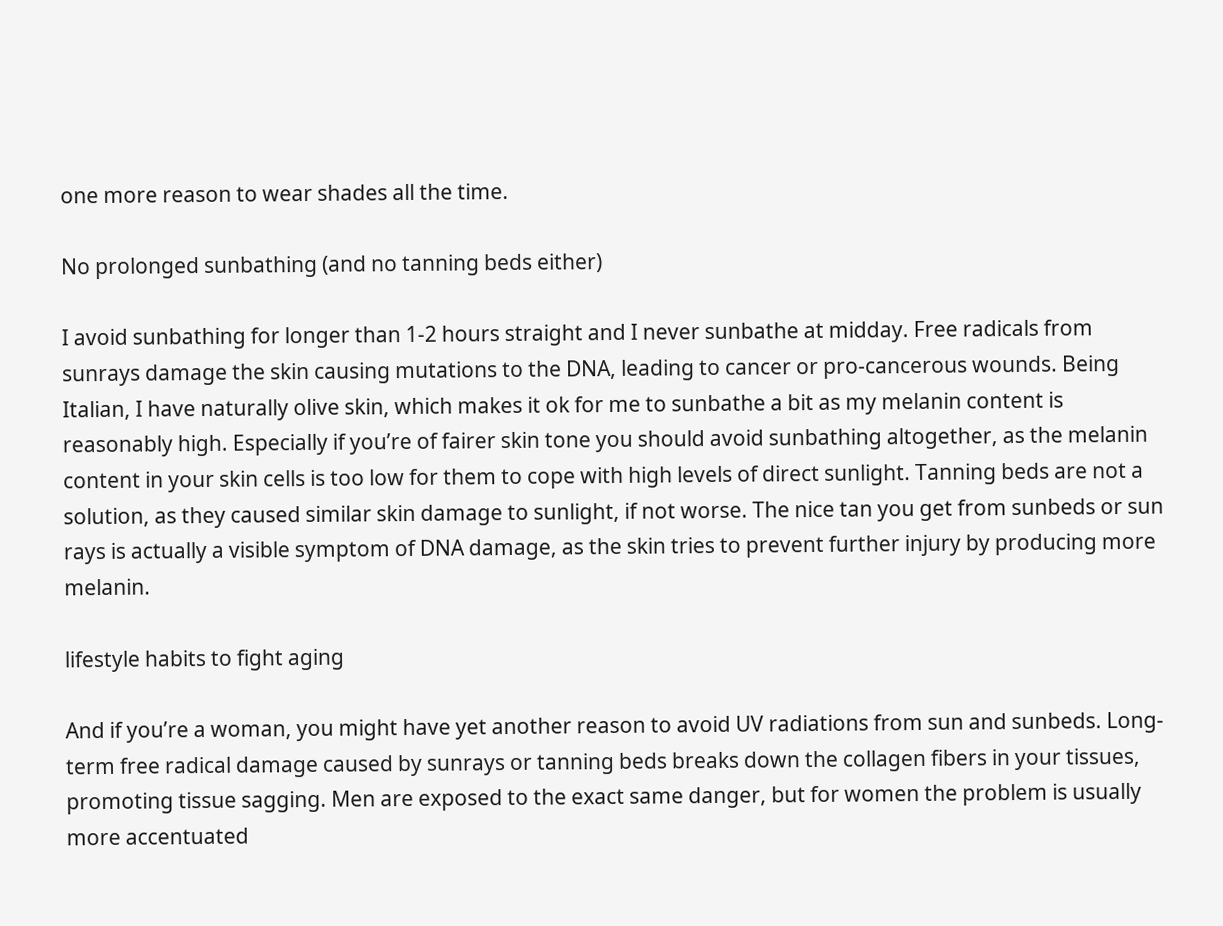one more reason to wear shades all the time.

No prolonged sunbathing (and no tanning beds either)

I avoid sunbathing for longer than 1-2 hours straight and I never sunbathe at midday. Free radicals from sunrays damage the skin causing mutations to the DNA, leading to cancer or pro-cancerous wounds. Being Italian, I have naturally olive skin, which makes it ok for me to sunbathe a bit as my melanin content is reasonably high. Especially if you’re of fairer skin tone you should avoid sunbathing altogether, as the melanin content in your skin cells is too low for them to cope with high levels of direct sunlight. Tanning beds are not a solution, as they caused similar skin damage to sunlight, if not worse. The nice tan you get from sunbeds or sun rays is actually a visible symptom of DNA damage, as the skin tries to prevent further injury by producing more melanin.

lifestyle habits to fight aging

And if you’re a woman, you might have yet another reason to avoid UV radiations from sun and sunbeds. Long-term free radical damage caused by sunrays or tanning beds breaks down the collagen fibers in your tissues, promoting tissue sagging. Men are exposed to the exact same danger, but for women the problem is usually more accentuated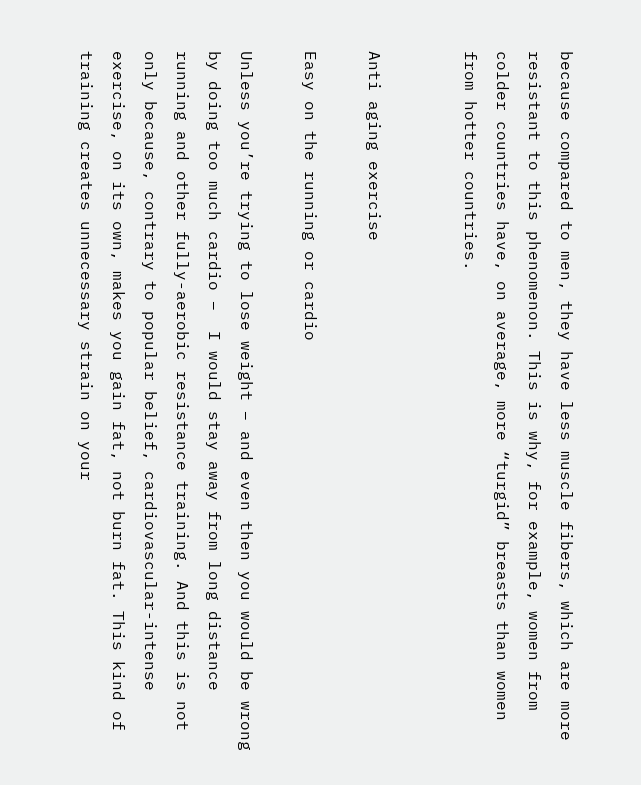because compared to men, they have less muscle fibers, which are more resistant to this phenomenon. This is why, for example, women from colder countries have, on average, more “turgid” breasts than women from hotter countries.


Anti aging exercise

Easy on the running or cardio

Unless you’re trying to lose weight – and even then you would be wrong by doing too much cardio –  I would stay away from long distance running and other fully-aerobic resistance training. And this is not only because, contrary to popular belief, cardiovascular-intense exercise, on its own, makes you gain fat, not burn fat. This kind of training creates unnecessary strain on your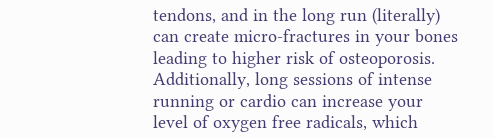tendons, and in the long run (literally) can create micro-fractures in your bones leading to higher risk of osteoporosis. Additionally, long sessions of intense running or cardio can increase your level of oxygen free radicals, which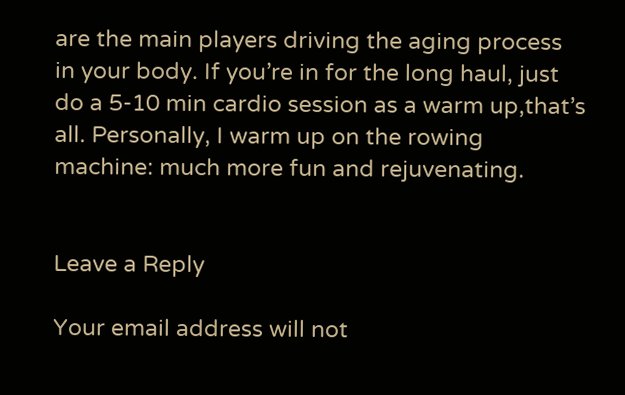are the main players driving the aging process in your body. If you’re in for the long haul, just do a 5-10 min cardio session as a warm up,that’s all. Personally, I warm up on the rowing machine: much more fun and rejuvenating.


Leave a Reply

Your email address will not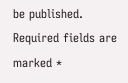be published. Required fields are marked *